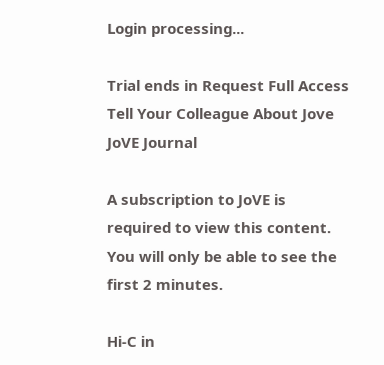Login processing...

Trial ends in Request Full Access Tell Your Colleague About Jove
JoVE Journal

A subscription to JoVE is required to view this content.
You will only be able to see the first 2 minutes.

Hi-C in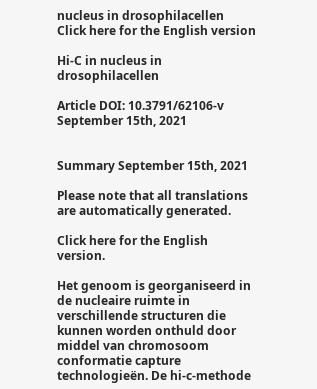nucleus in drosophilacellen
Click here for the English version

Hi-C in nucleus in drosophilacellen

Article DOI: 10.3791/62106-v
September 15th, 2021


Summary September 15th, 2021

Please note that all translations are automatically generated.

Click here for the English version.

Het genoom is georganiseerd in de nucleaire ruimte in verschillende structuren die kunnen worden onthuld door middel van chromosoom conformatie capture technologieën. De hi-c-methode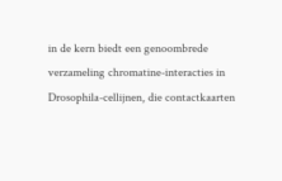in de kern biedt een genoombrede verzameling chromatine-interacties in Drosophila-cellijnen, die contactkaarten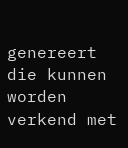genereert die kunnen worden verkend met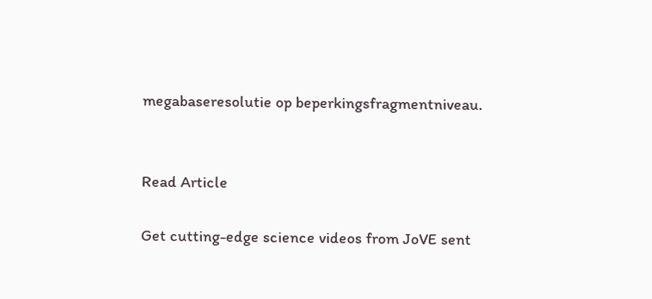megabaseresolutie op beperkingsfragmentniveau.


Read Article

Get cutting-edge science videos from JoVE sent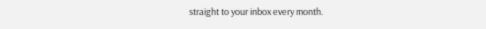straight to your inbox every month.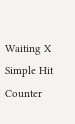Waiting X
Simple Hit Counter